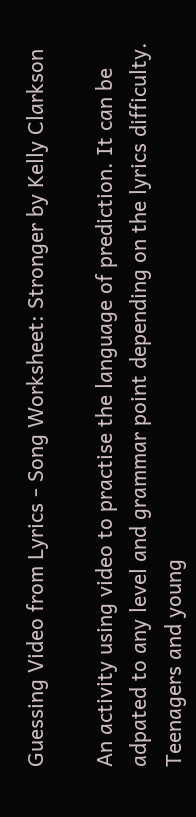Guessing Video from Lyrics - Song Worksheet: Stronger by Kelly Clarkson

An activity using video to practise the language of prediction. It can be adpated to any level and grammar point depending on the lyrics difficulty. Teenagers and young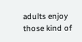adults enjoy those kind of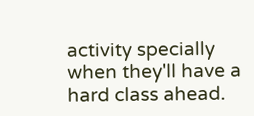activity specially when they'll have a hard class ahead.